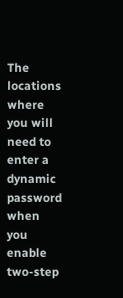The locations where you will need to enter a dynamic password when you enable two-step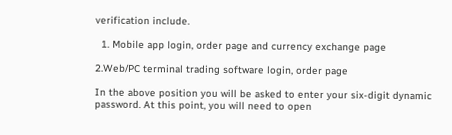verification include.

  1. Mobile app login, order page and currency exchange page

2.Web/PC terminal trading software login, order page

In the above position you will be asked to enter your six-digit dynamic password. At this point, you will need to open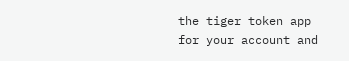the tiger token app for your account and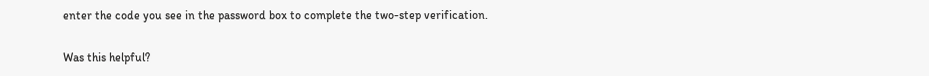enter the code you see in the password box to complete the two-step verification.

Was this helpful?